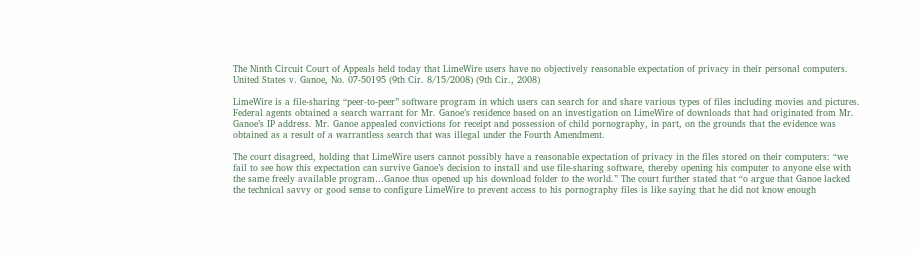The Ninth Circuit Court of Appeals held today that LimeWire users have no objectively reasonable expectation of privacy in their personal computers.  United States v. Ganoe, No. 07-50195 (9th Cir. 8/15/2008) (9th Cir., 2008)

LimeWire is a file-sharing “peer-to-peer” software program in which users can search for and share various types of files including movies and pictures. Federal agents obtained a search warrant for Mr. Ganoe’s residence based on an investigation on LimeWire of downloads that had originated from Mr. Ganoe’s IP address. Mr. Ganoe appealed convictions for receipt and possession of child pornography, in part, on the grounds that the evidence was obtained as a result of a warrantless search that was illegal under the Fourth Amendment.

The court disagreed, holding that LimeWire users cannot possibly have a reasonable expectation of privacy in the files stored on their computers: “we fail to see how this expectation can survive Ganoe’s decision to install and use file-sharing software, thereby opening his computer to anyone else with the same freely available program…Ganoe thus opened up his download folder to the world.” The court further stated that “o argue that Ganoe lacked the technical savvy or good sense to configure LimeWire to prevent access to his pornography files is like saying that he did not know enough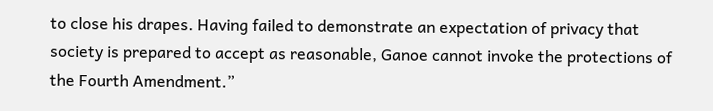to close his drapes. Having failed to demonstrate an expectation of privacy that society is prepared to accept as reasonable, Ganoe cannot invoke the protections of the Fourth Amendment.”